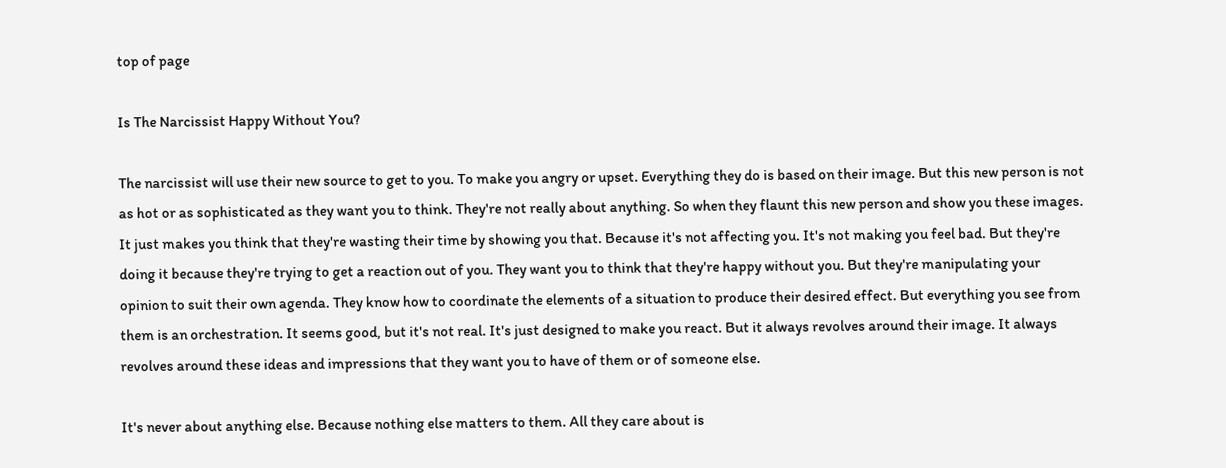top of page

Is The Narcissist Happy Without You?

The narcissist will use their new source to get to you. To make you angry or upset. Everything they do is based on their image. But this new person is not as hot or as sophisticated as they want you to think. They're not really about anything. So when they flaunt this new person and show you these images. It just makes you think that they're wasting their time by showing you that. Because it's not affecting you. It's not making you feel bad. But they're doing it because they're trying to get a reaction out of you. They want you to think that they're happy without you. But they're manipulating your opinion to suit their own agenda. They know how to coordinate the elements of a situation to produce their desired effect. But everything you see from them is an orchestration. It seems good, but it's not real. It's just designed to make you react. But it always revolves around their image. It always revolves around these ideas and impressions that they want you to have of them or of someone else.

It's never about anything else. Because nothing else matters to them. All they care about is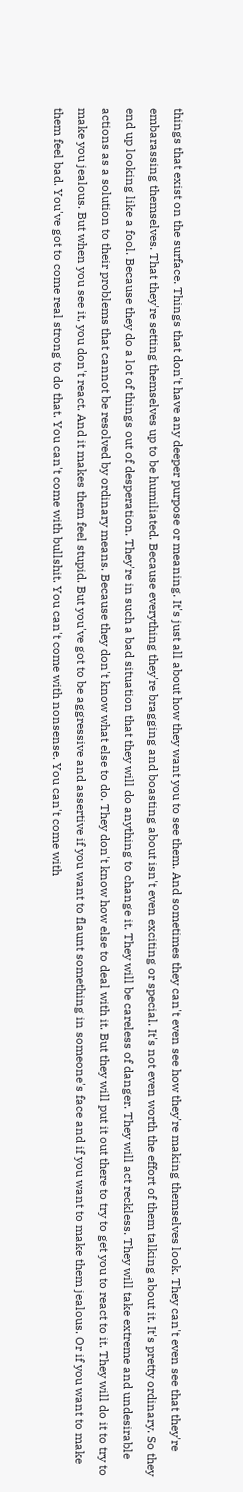things that exist on the surface. Things that don't have any deeper purpose or meaning. It's just all about how they want you to see them. And sometimes they can't even see how they're making themselves look. They can't even see that they're embarassing themselves. That they're setting themselves up to be humiliated. Because everything they're bragging and boasting about isn't even exciting or special. It's not even worth the effort of them talking about it. It's pretty ordinary. So they end up looking like a fool. Because they do a lot of things out of desperation. They're in such a bad situation that they will do anything to change it. They will be careless of danger. They will act reckless. They will take extreme and undesirable actions as a solution to their problems that cannot be resolved by ordinary means. Because they don't know what else to do. They don't know how else to deal with it. But they will put it out there to try to get you to react to it. They will do it to try to make you jealous. But when you see it, you don't react. And it makes them feel stupid. But you've got to be aggressive and assertive if you want to flaunt something in someone's face and if you want to make them jealous. Or if you want to make them feel bad. You've got to come real strong to do that. You can't come with bullshit. You can't come with nonsense. You can't come with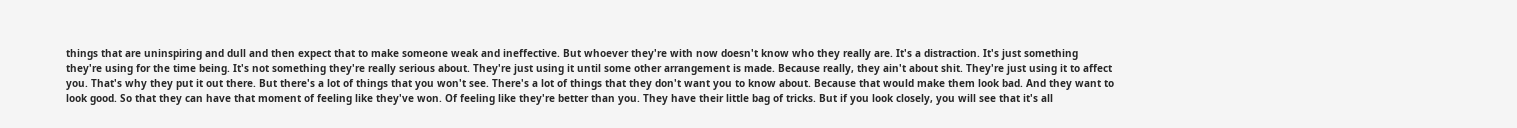things that are uninspiring and dull and then expect that to make someone weak and ineffective. But whoever they're with now doesn't know who they really are. It's a distraction. It's just something they're using for the time being. It's not something they're really serious about. They're just using it until some other arrangement is made. Because really, they ain't about shit. They're just using it to affect you. That's why they put it out there. But there's a lot of things that you won't see. There's a lot of things that they don't want you to know about. Because that would make them look bad. And they want to look good. So that they can have that moment of feeling like they've won. Of feeling like they're better than you. They have their little bag of tricks. But if you look closely, you will see that it's all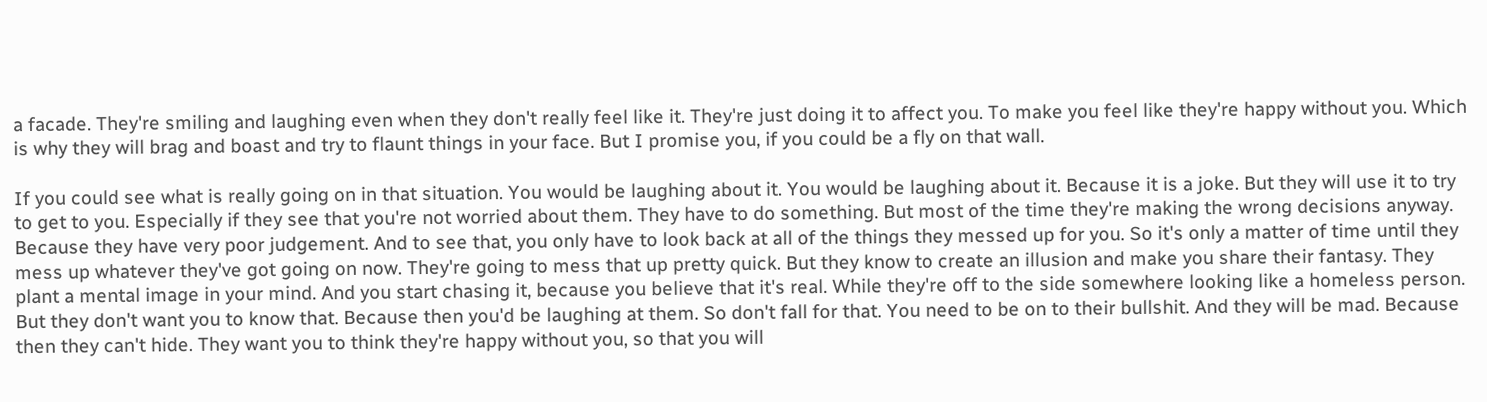a facade. They're smiling and laughing even when they don't really feel like it. They're just doing it to affect you. To make you feel like they're happy without you. Which is why they will brag and boast and try to flaunt things in your face. But I promise you, if you could be a fly on that wall.

If you could see what is really going on in that situation. You would be laughing about it. You would be laughing about it. Because it is a joke. But they will use it to try to get to you. Especially if they see that you're not worried about them. They have to do something. But most of the time they're making the wrong decisions anyway. Because they have very poor judgement. And to see that, you only have to look back at all of the things they messed up for you. So it's only a matter of time until they mess up whatever they've got going on now. They're going to mess that up pretty quick. But they know to create an illusion and make you share their fantasy. They plant a mental image in your mind. And you start chasing it, because you believe that it's real. While they're off to the side somewhere looking like a homeless person. But they don't want you to know that. Because then you'd be laughing at them. So don't fall for that. You need to be on to their bullshit. And they will be mad. Because then they can't hide. They want you to think they're happy without you, so that you will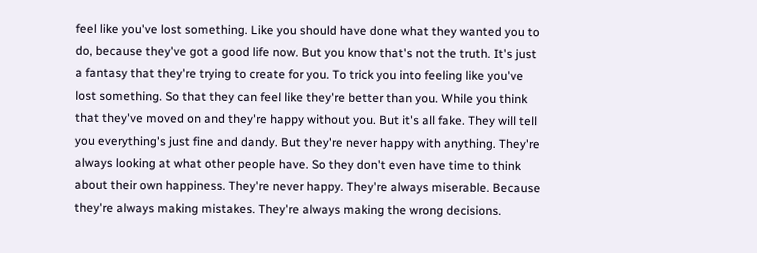feel like you've lost something. Like you should have done what they wanted you to do, because they've got a good life now. But you know that's not the truth. It's just a fantasy that they're trying to create for you. To trick you into feeling like you've lost something. So that they can feel like they're better than you. While you think that they've moved on and they're happy without you. But it's all fake. They will tell you everything's just fine and dandy. But they're never happy with anything. They're always looking at what other people have. So they don't even have time to think about their own happiness. They're never happy. They're always miserable. Because they're always making mistakes. They're always making the wrong decisions.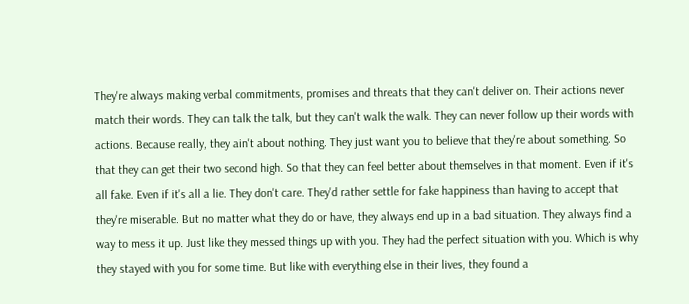They're always making verbal commitments, promises and threats that they can't deliver on. Their actions never match their words. They can talk the talk, but they can't walk the walk. They can never follow up their words with actions. Because really, they ain't about nothing. They just want you to believe that they're about something. So that they can get their two second high. So that they can feel better about themselves in that moment. Even if it's all fake. Even if it's all a lie. They don't care. They'd rather settle for fake happiness than having to accept that they're miserable. But no matter what they do or have, they always end up in a bad situation. They always find a way to mess it up. Just like they messed things up with you. They had the perfect situation with you. Which is why they stayed with you for some time. But like with everything else in their lives, they found a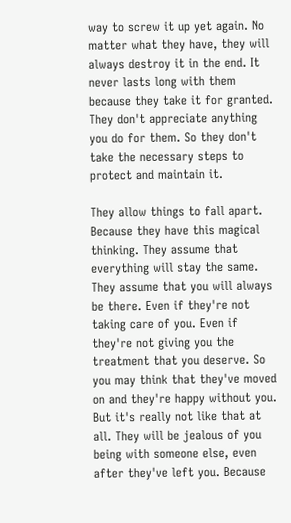way to screw it up yet again. No matter what they have, they will always destroy it in the end. It never lasts long with them because they take it for granted. They don't appreciate anything you do for them. So they don't take the necessary steps to protect and maintain it.

They allow things to fall apart. Because they have this magical thinking. They assume that everything will stay the same. They assume that you will always be there. Even if they're not taking care of you. Even if they're not giving you the treatment that you deserve. So you may think that they've moved on and they're happy without you. But it's really not like that at all. They will be jealous of you being with someone else, even after they've left you. Because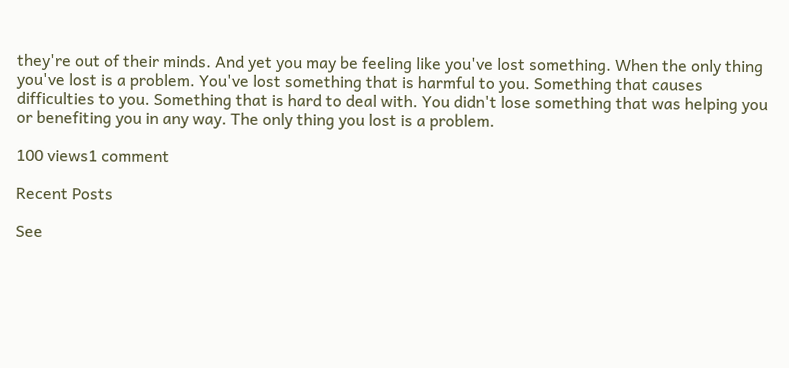they're out of their minds. And yet you may be feeling like you've lost something. When the only thing you've lost is a problem. You've lost something that is harmful to you. Something that causes difficulties to you. Something that is hard to deal with. You didn't lose something that was helping you or benefiting you in any way. The only thing you lost is a problem.

100 views1 comment

Recent Posts

See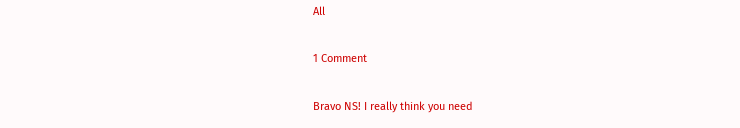All

1 Comment

Bravo NS! I really think you need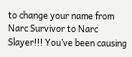to change your name from Narc Survivor to Narc Slayer!!! You’ve been causing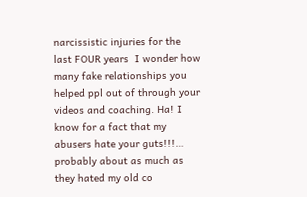narcissistic injuries for the last FOUR years  I wonder how many fake relationships you helped ppl out of through your videos and coaching. Ha! I know for a fact that my abusers hate your guts!!!… probably about as much as they hated my old co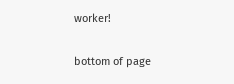worker!

bottom of page